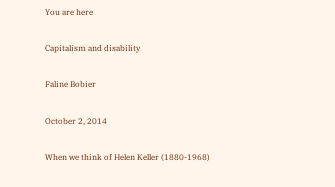You are here

Capitalism and disability

Faline Bobier

October 2, 2014

When we think of Helen Keller (1880-1968)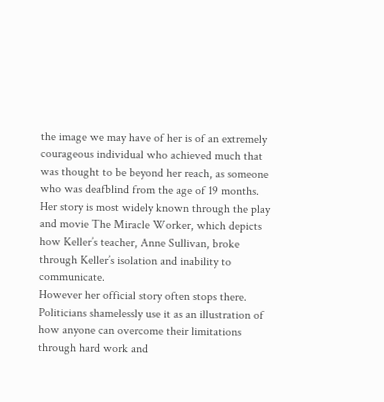the image we may have of her is of an extremely courageous individual who achieved much that was thought to be beyond her reach, as someone who was deafblind from the age of 19 months. Her story is most widely known through the play and movie The Miracle Worker, which depicts how Keller’s teacher, Anne Sullivan, broke through Keller’s isolation and inability to communicate.
However her official story often stops there. Politicians shamelessly use it as an illustration of how anyone can overcome their limitations through hard work and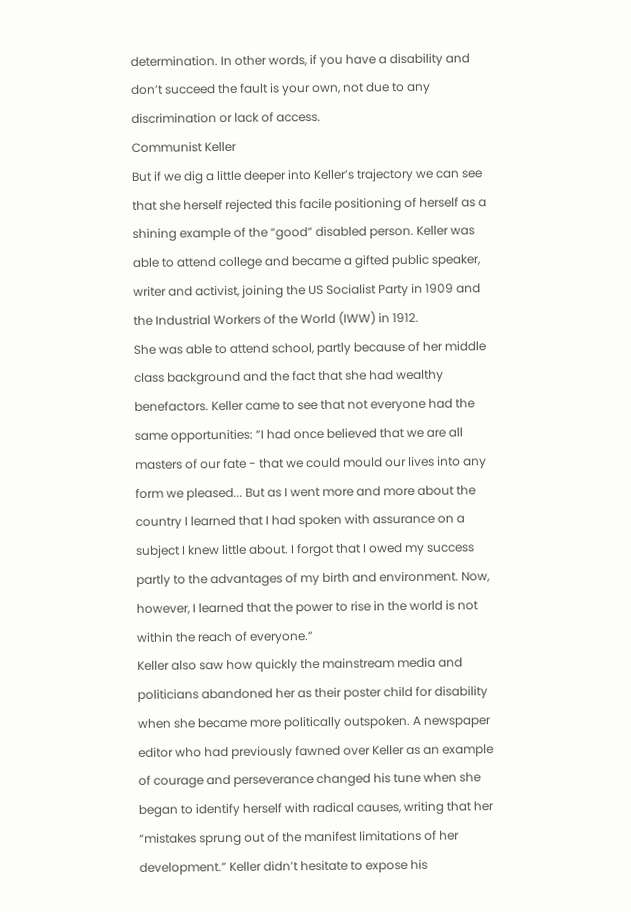determination. In other words, if you have a disability and don’t succeed the fault is your own, not due to any discrimination or lack of access.
Communist Keller
But if we dig a little deeper into Keller’s trajectory we can see that she herself rejected this facile positioning of herself as a shining example of the “good” disabled person. Keller was able to attend college and became a gifted public speaker, writer and activist, joining the US Socialist Party in 1909 and the Industrial Workers of the World (IWW) in 1912.
She was able to attend school, partly because of her middle class background and the fact that she had wealthy benefactors. Keller came to see that not everyone had the same opportunities: “I had once believed that we are all masters of our fate - that we could mould our lives into any form we pleased... But as I went more and more about the country I learned that I had spoken with assurance on a subject I knew little about. I forgot that I owed my success partly to the advantages of my birth and environment. Now, however, I learned that the power to rise in the world is not within the reach of everyone.”
Keller also saw how quickly the mainstream media and politicians abandoned her as their poster child for disability when she became more politically outspoken. A newspaper editor who had previously fawned over Keller as an example of courage and perseverance changed his tune when she began to identify herself with radical causes, writing that her “mistakes sprung out of the manifest limitations of her development.” Keller didn’t hesitate to expose his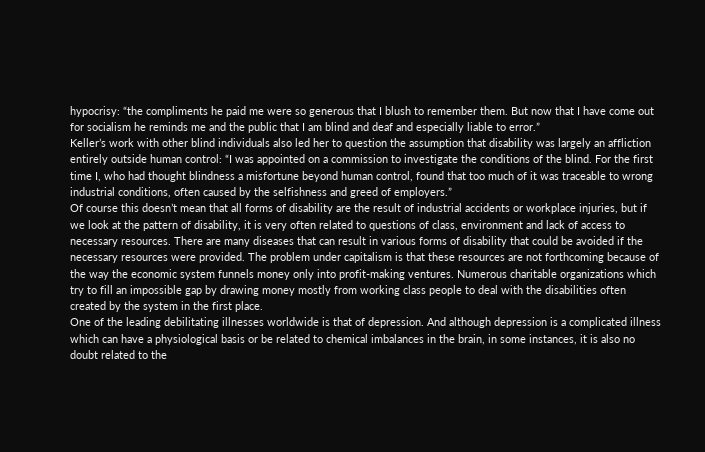hypocrisy: “the compliments he paid me were so generous that I blush to remember them. But now that I have come out for socialism he reminds me and the public that I am blind and deaf and especially liable to error.”
Keller’s work with other blind individuals also led her to question the assumption that disability was largely an affliction entirely outside human control: “I was appointed on a commission to investigate the conditions of the blind. For the first time I, who had thought blindness a misfortune beyond human control, found that too much of it was traceable to wrong industrial conditions, often caused by the selfishness and greed of employers.”
Of course this doesn’t mean that all forms of disability are the result of industrial accidents or workplace injuries, but if we look at the pattern of disability, it is very often related to questions of class, environment and lack of access to necessary resources. There are many diseases that can result in various forms of disability that could be avoided if the necessary resources were provided. The problem under capitalism is that these resources are not forthcoming because of the way the economic system funnels money only into profit-making ventures. Numerous charitable organizations which try to fill an impossible gap by drawing money mostly from working class people to deal with the disabilities often created by the system in the first place.
One of the leading debilitating illnesses worldwide is that of depression. And although depression is a complicated illness which can have a physiological basis or be related to chemical imbalances in the brain, in some instances, it is also no doubt related to the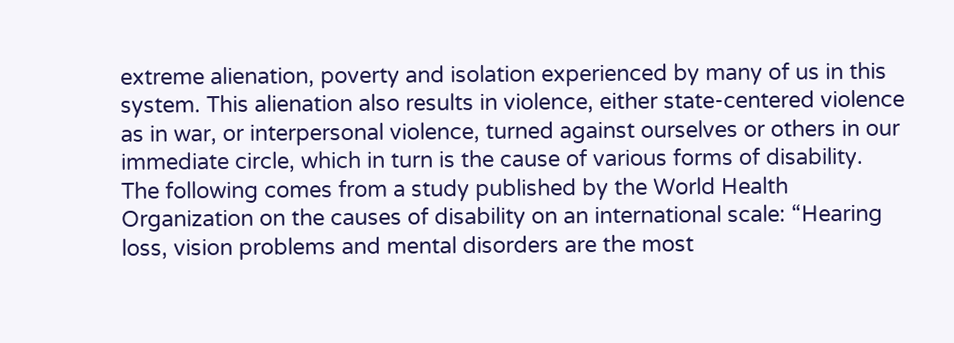extreme alienation, poverty and isolation experienced by many of us in this system. This alienation also results in violence, either state-centered violence as in war, or interpersonal violence, turned against ourselves or others in our immediate circle, which in turn is the cause of various forms of disability.
The following comes from a study published by the World Health Organization on the causes of disability on an international scale: “Hearing loss, vision problems and mental disorders are the most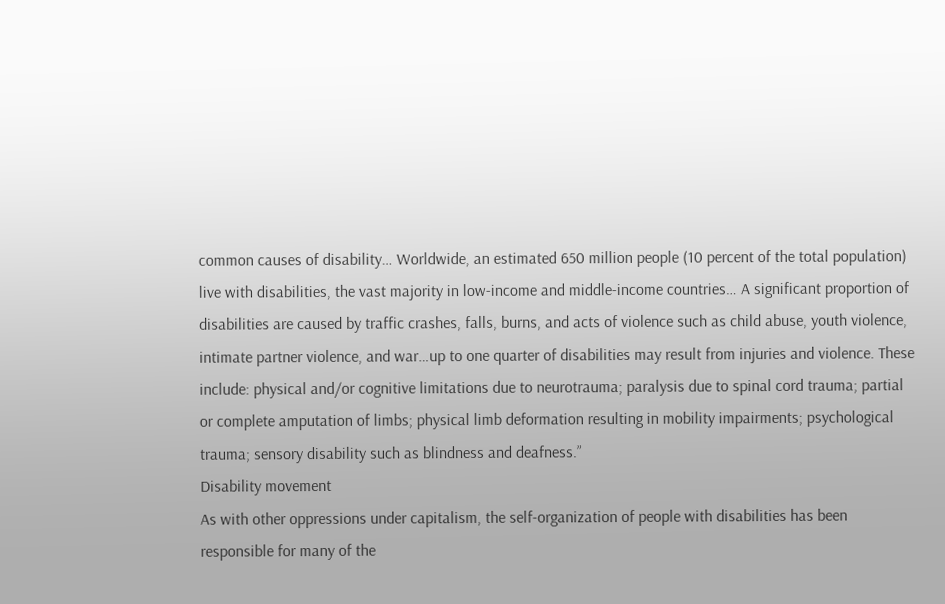common causes of disability… Worldwide, an estimated 650 million people (10 percent of the total population) live with disabilities, the vast majority in low-income and middle-income countries… A significant proportion of disabilities are caused by traffic crashes, falls, burns, and acts of violence such as child abuse, youth violence, intimate partner violence, and war…up to one quarter of disabilities may result from injuries and violence. These include: physical and/or cognitive limitations due to neurotrauma; paralysis due to spinal cord trauma; partial or complete amputation of limbs; physical limb deformation resulting in mobility impairments; psychological trauma; sensory disability such as blindness and deafness.”
Disability movement
As with other oppressions under capitalism, the self-organization of people with disabilities has been responsible for many of the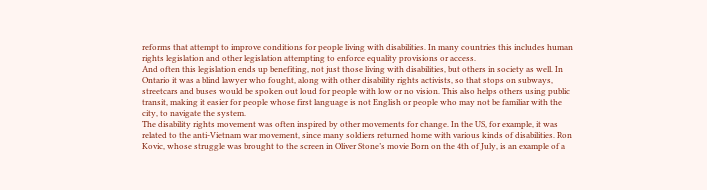reforms that attempt to improve conditions for people living with disabilities. In many countries this includes human rights legislation and other legislation attempting to enforce equality provisions or access.
And often this legislation ends up benefiting, not just those living with disabilities, but others in society as well. In Ontario it was a blind lawyer who fought, along with other disability rights activists, so that stops on subways, streetcars and buses would be spoken out loud for people with low or no vision. This also helps others using public transit, making it easier for people whose first language is not English or people who may not be familiar with the city, to navigate the system.
The disability rights movement was often inspired by other movements for change. In the US, for example, it was related to the anti-Vietnam war movement, since many soldiers returned home with various kinds of disabilities. Ron Kovic, whose struggle was brought to the screen in Oliver Stone’s movie Born on the 4th of July, is an example of a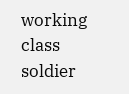working class soldier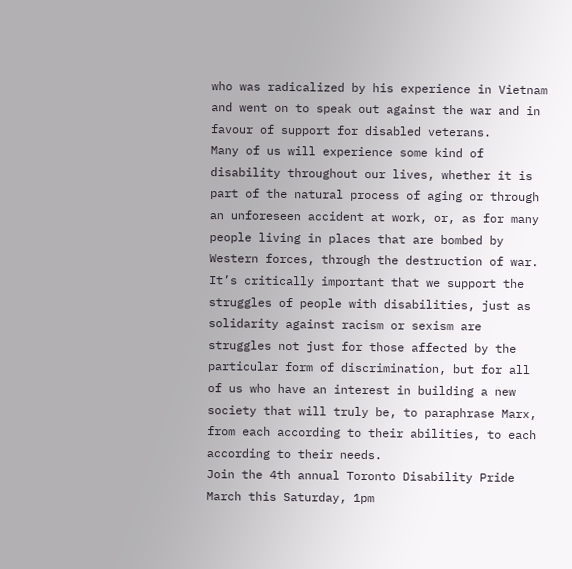who was radicalized by his experience in Vietnam and went on to speak out against the war and in favour of support for disabled veterans.
Many of us will experience some kind of disability throughout our lives, whether it is part of the natural process of aging or through an unforeseen accident at work, or, as for many people living in places that are bombed by Western forces, through the destruction of war.
It’s critically important that we support the struggles of people with disabilities, just as solidarity against racism or sexism are struggles not just for those affected by the particular form of discrimination, but for all of us who have an interest in building a new society that will truly be, to paraphrase Marx, from each according to their abilities, to each according to their needs.
Join the 4th annual Toronto Disability Pride March this Saturday, 1pm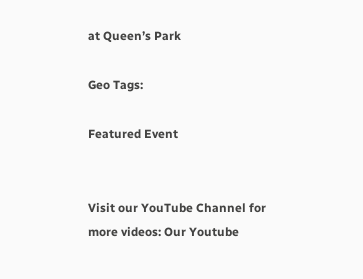at Queen’s Park

Geo Tags:

Featured Event


Visit our YouTube Channel for more videos: Our Youtube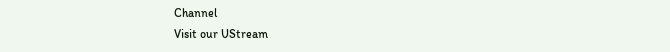Channel
Visit our UStream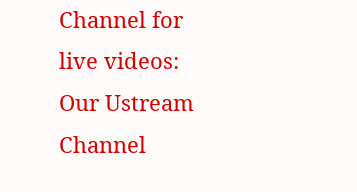Channel for live videos: Our Ustream Channel